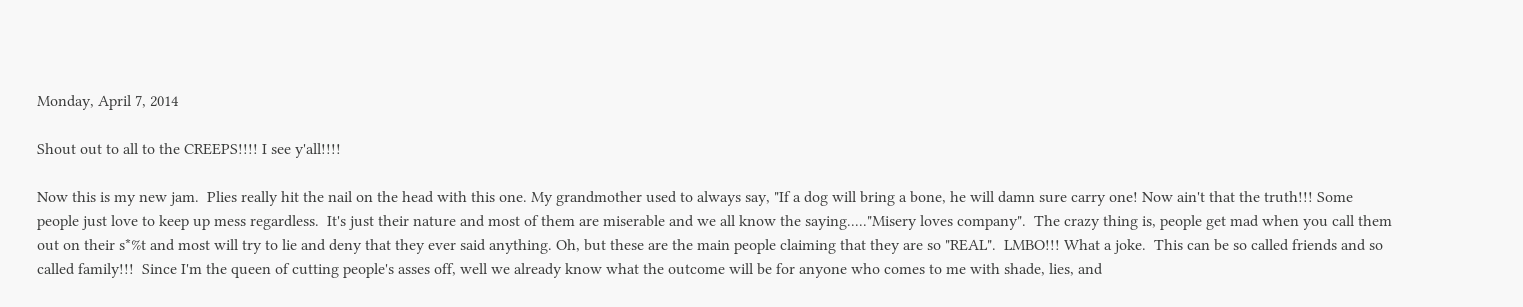Monday, April 7, 2014

Shout out to all to the CREEPS!!!! I see y'all!!!!

Now this is my new jam.  Plies really hit the nail on the head with this one. My grandmother used to always say, "If a dog will bring a bone, he will damn sure carry one! Now ain't that the truth!!! Some people just love to keep up mess regardless.  It's just their nature and most of them are miserable and we all know the saying....."Misery loves company".  The crazy thing is, people get mad when you call them out on their s*%t and most will try to lie and deny that they ever said anything. Oh, but these are the main people claiming that they are so "REAL".  LMBO!!! What a joke.  This can be so called friends and so called family!!!  Since I'm the queen of cutting people's asses off, well we already know what the outcome will be for anyone who comes to me with shade, lies, and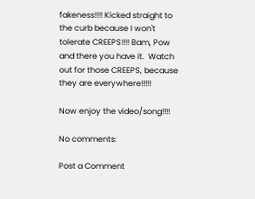fakeness!!!! Kicked straight to the curb because I won't tolerate CREEPS!!!! Bam, Pow and there you have it.  Watch out for those CREEPS, because they are everywhere!!!!!

Now enjoy the video/song!!!!

No comments:

Post a Comment